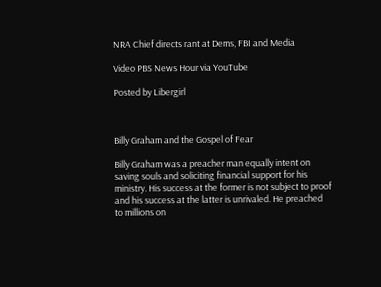NRA Chief directs rant at Dems, FBI and Media

Video PBS News Hour via YouTube

Posted by Libergirl



Billy Graham and the Gospel of Fear

Billy Graham was a preacher man equally intent on saving souls and soliciting financial support for his ministry. His success at the former is not subject to proof and his success at the latter is unrivaled. He preached to millions on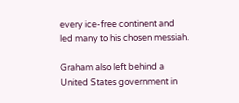every ice-free continent and led many to his chosen messiah.

Graham also left behind a United States government in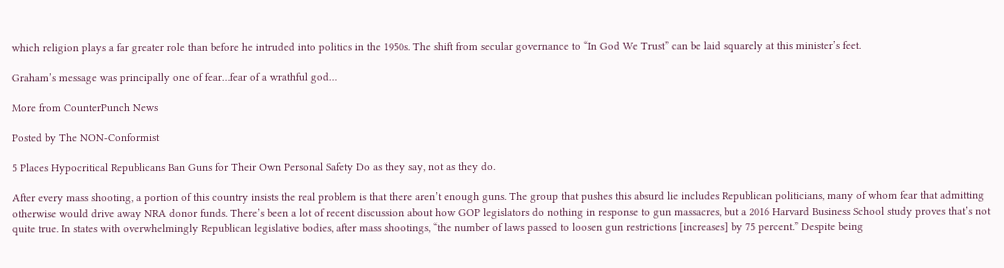which religion plays a far greater role than before he intruded into politics in the 1950s. The shift from secular governance to “In God We Trust” can be laid squarely at this minister’s feet.

Graham’s message was principally one of fear…fear of a wrathful god…

More from CounterPunch News

Posted by The NON-Conformist

5 Places Hypocritical Republicans Ban Guns for Their Own Personal Safety Do as they say, not as they do.

After every mass shooting, a portion of this country insists the real problem is that there aren’t enough guns. The group that pushes this absurd lie includes Republican politicians, many of whom fear that admitting otherwise would drive away NRA donor funds. There’s been a lot of recent discussion about how GOP legislators do nothing in response to gun massacres, but a 2016 Harvard Business School study proves that’s not quite true. In states with overwhelmingly Republican legislative bodies, after mass shootings, “the number of laws passed to loosen gun restrictions [increases] by 75 percent.” Despite being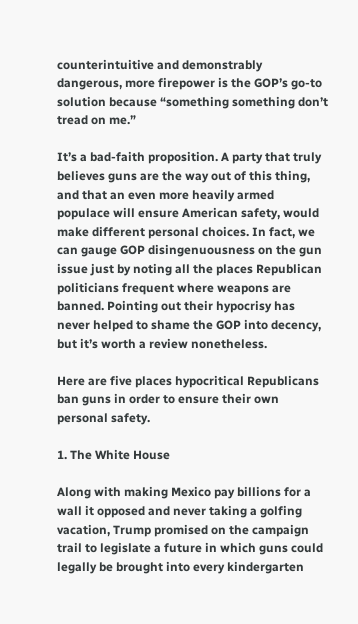counterintuitive and demonstrably dangerous, more firepower is the GOP’s go-to solution because “something something don’t tread on me.”

It’s a bad-faith proposition. A party that truly believes guns are the way out of this thing, and that an even more heavily armed populace will ensure American safety, would make different personal choices. In fact, we can gauge GOP disingenuousness on the gun issue just by noting all the places Republican politicians frequent where weapons are banned. Pointing out their hypocrisy has never helped to shame the GOP into decency, but it’s worth a review nonetheless.

Here are five places hypocritical Republicans ban guns in order to ensure their own personal safety.

1. The White House

Along with making Mexico pay billions for a wall it opposed and never taking a golfing vacation, Trump promised on the campaign trail to legislate a future in which guns could legally be brought into every kindergarten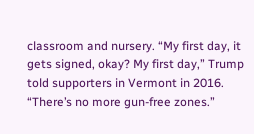classroom and nursery. “My first day, it gets signed, okay? My first day,” Trump told supporters in Vermont in 2016. “There’s no more gun-free zones.”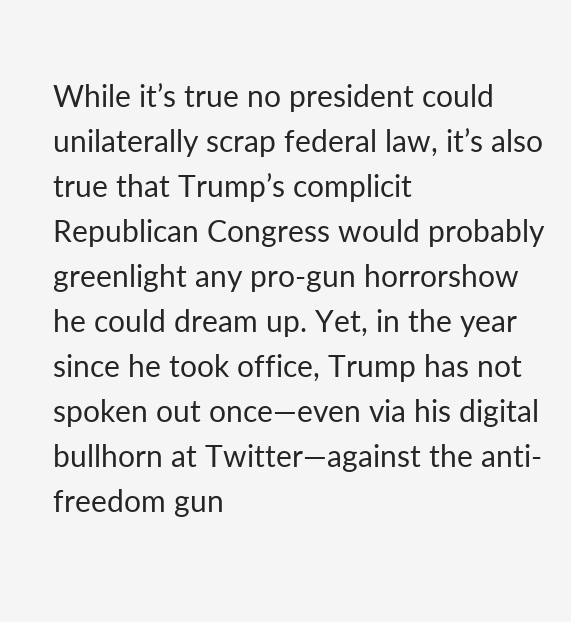While it’s true no president could unilaterally scrap federal law, it’s also true that Trump’s complicit Republican Congress would probably greenlight any pro-gun horrorshow he could dream up. Yet, in the year since he took office, Trump has not spoken out once—even via his digital bullhorn at Twitter—against the anti-freedom gun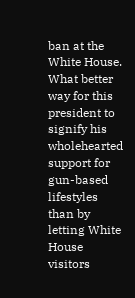ban at the White House. What better way for this president to signify his wholehearted support for gun-based lifestyles than by letting White House visitors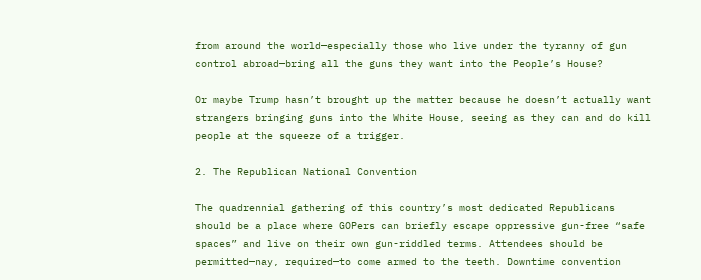from around the world—especially those who live under the tyranny of gun control abroad—bring all the guns they want into the People’s House?

Or maybe Trump hasn’t brought up the matter because he doesn’t actually want strangers bringing guns into the White House, seeing as they can and do kill people at the squeeze of a trigger.

2. The Republican National Convention

The quadrennial gathering of this country’s most dedicated Republicans should be a place where GOPers can briefly escape oppressive gun-free “safe spaces” and live on their own gun-riddled terms. Attendees should be permitted—nay, required—to come armed to the teeth. Downtime convention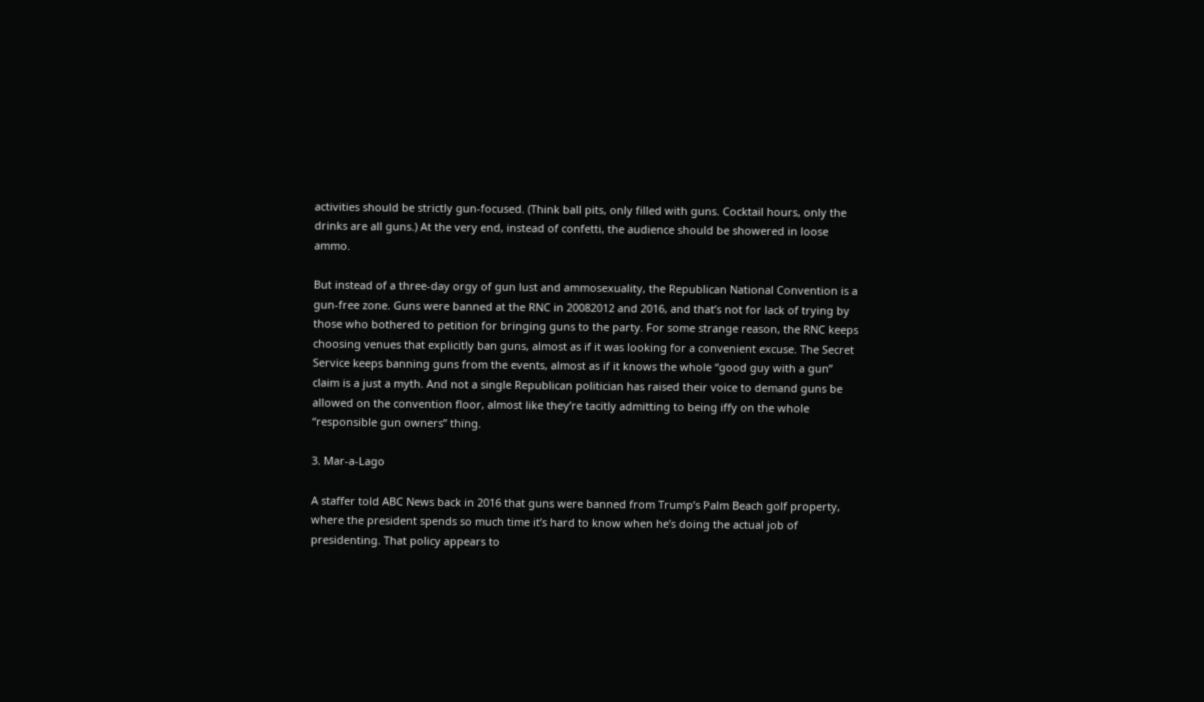activities should be strictly gun-focused. (Think ball pits, only filled with guns. Cocktail hours, only the drinks are all guns.) At the very end, instead of confetti, the audience should be showered in loose ammo.

But instead of a three-day orgy of gun lust and ammosexuality, the Republican National Convention is a gun-free zone. Guns were banned at the RNC in 20082012 and 2016, and that’s not for lack of trying by those who bothered to petition for bringing guns to the party. For some strange reason, the RNC keeps choosing venues that explicitly ban guns, almost as if it was looking for a convenient excuse. The Secret Service keeps banning guns from the events, almost as if it knows the whole “good guy with a gun” claim is a just a myth. And not a single Republican politician has raised their voice to demand guns be allowed on the convention floor, almost like they’re tacitly admitting to being iffy on the whole “responsible gun owners” thing.

3. Mar-a-Lago

A staffer told ABC News back in 2016 that guns were banned from Trump’s Palm Beach golf property, where the president spends so much time it’s hard to know when he’s doing the actual job of presidenting. That policy appears to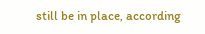still be in place, according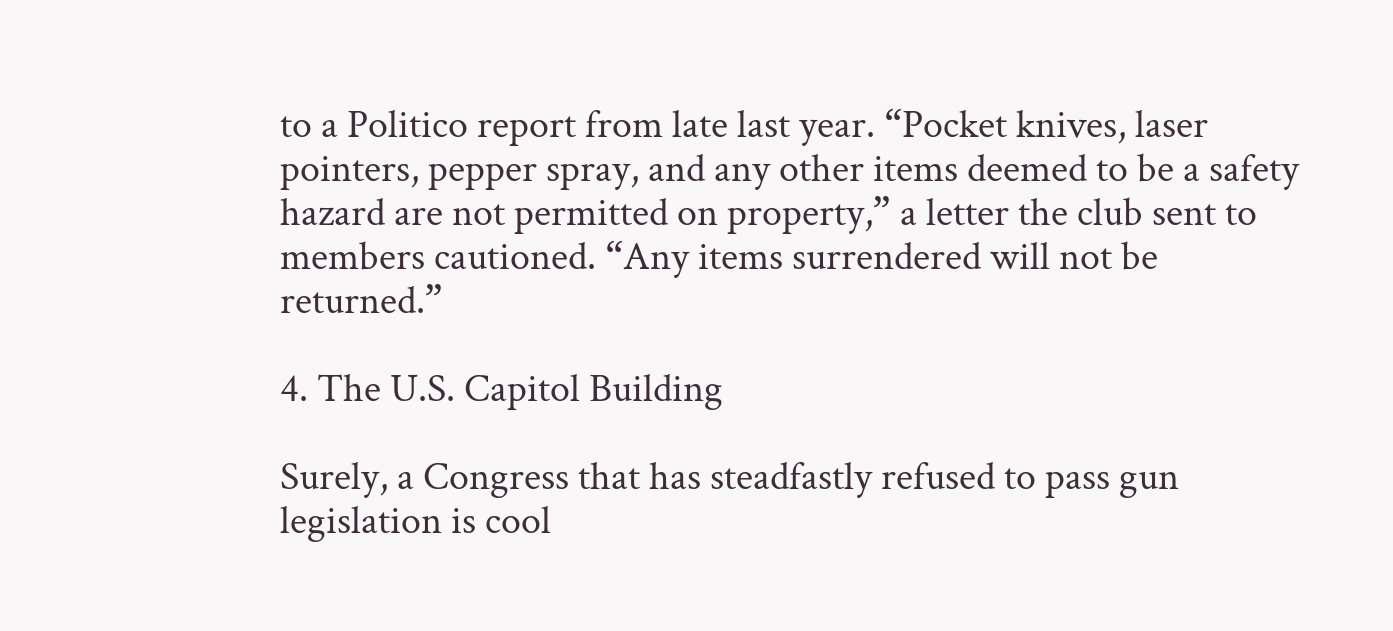to a Politico report from late last year. “Pocket knives, laser pointers, pepper spray, and any other items deemed to be a safety hazard are not permitted on property,” a letter the club sent to members cautioned. “Any items surrendered will not be returned.”

4. The U.S. Capitol Building

Surely, a Congress that has steadfastly refused to pass gun legislation is cool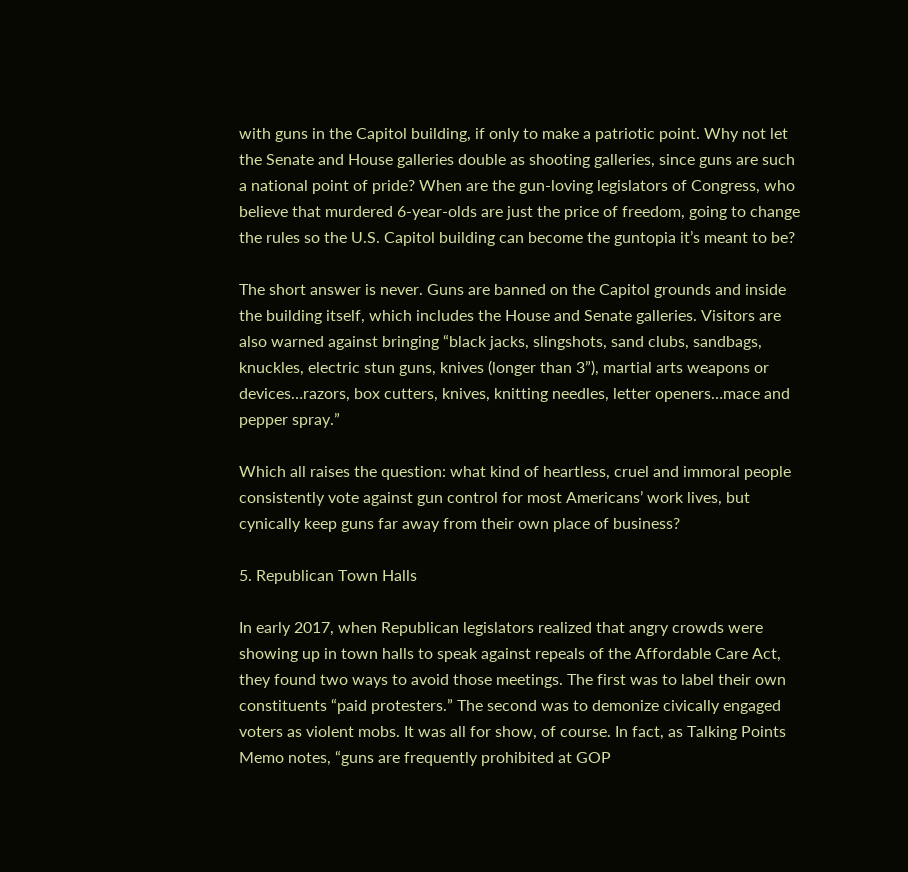with guns in the Capitol building, if only to make a patriotic point. Why not let the Senate and House galleries double as shooting galleries, since guns are such a national point of pride? When are the gun-loving legislators of Congress, who believe that murdered 6-year-olds are just the price of freedom, going to change the rules so the U.S. Capitol building can become the guntopia it’s meant to be?

The short answer is never. Guns are banned on the Capitol grounds and inside the building itself, which includes the House and Senate galleries. Visitors are also warned against bringing “black jacks, slingshots, sand clubs, sandbags, knuckles, electric stun guns, knives (longer than 3”), martial arts weapons or devices…razors, box cutters, knives, knitting needles, letter openers…mace and pepper spray.”

Which all raises the question: what kind of heartless, cruel and immoral people consistently vote against gun control for most Americans’ work lives, but cynically keep guns far away from their own place of business?

5. Republican Town Halls

In early 2017, when Republican legislators realized that angry crowds were showing up in town halls to speak against repeals of the Affordable Care Act, they found two ways to avoid those meetings. The first was to label their own constituents “paid protesters.” The second was to demonize civically engaged voters as violent mobs. It was all for show, of course. In fact, as Talking Points Memo notes, “guns are frequently prohibited at GOP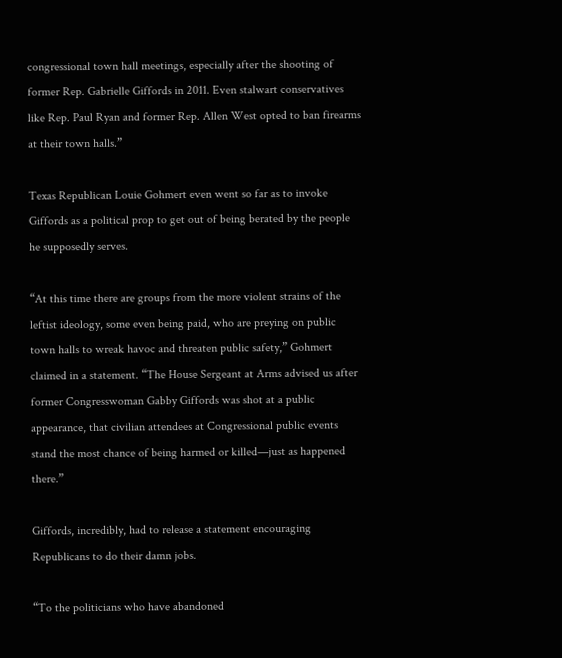congressional town hall meetings, especially after the shooting of former Rep. Gabrielle Giffords in 2011. Even stalwart conservatives like Rep. Paul Ryan and former Rep. Allen West opted to ban firearms at their town halls.”

Texas Republican Louie Gohmert even went so far as to invoke Giffords as a political prop to get out of being berated by the people he supposedly serves.

“At this time there are groups from the more violent strains of the leftist ideology, some even being paid, who are preying on public town halls to wreak havoc and threaten public safety,” Gohmert claimed in a statement. “The House Sergeant at Arms advised us after former Congresswoman Gabby Giffords was shot at a public appearance, that civilian attendees at Congressional public events stand the most chance of being harmed or killed—just as happened there.”

Giffords, incredibly, had to release a statement encouraging Republicans to do their damn jobs.

“To the politicians who have abandoned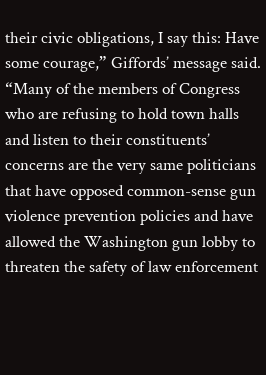their civic obligations, I say this: Have some courage,” Giffords’ message said. “Many of the members of Congress who are refusing to hold town halls and listen to their constituents’ concerns are the very same politicians that have opposed common-sense gun violence prevention policies and have allowed the Washington gun lobby to threaten the safety of law enforcement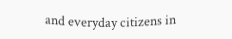and everyday citizens in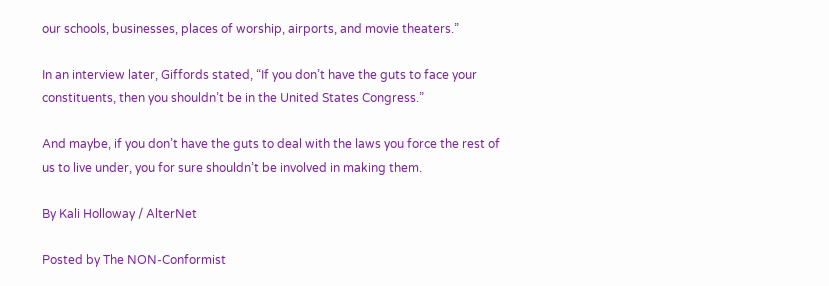our schools, businesses, places of worship, airports, and movie theaters.”

In an interview later, Giffords stated, “If you don’t have the guts to face your constituents, then you shouldn’t be in the United States Congress.”

And maybe, if you don’t have the guts to deal with the laws you force the rest of us to live under, you for sure shouldn’t be involved in making them.

By Kali Holloway / AlterNet

Posted by The NON-Conformist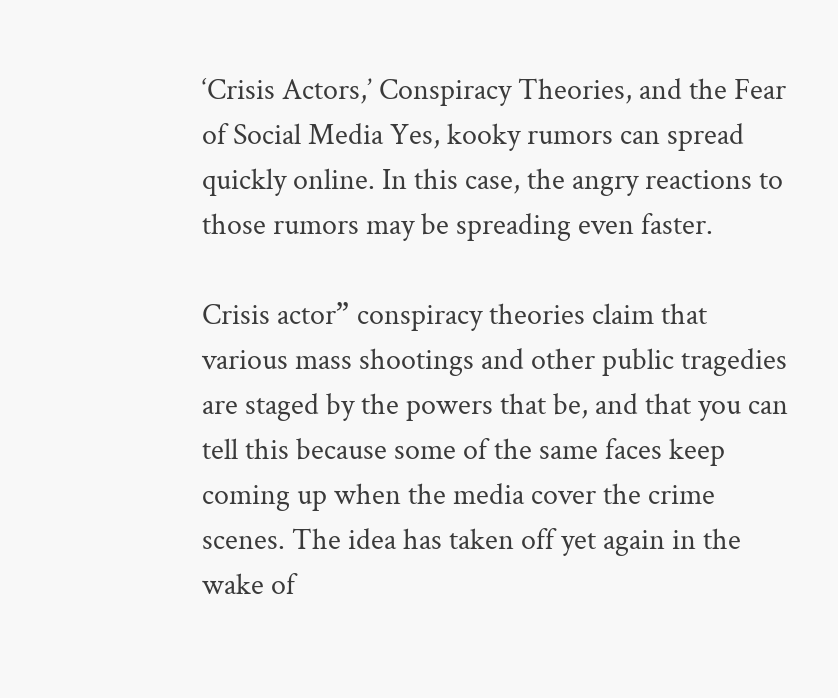‘Crisis Actors,’ Conspiracy Theories, and the Fear of Social Media Yes, kooky rumors can spread quickly online. In this case, the angry reactions to those rumors may be spreading even faster.

Crisis actor” conspiracy theories claim that various mass shootings and other public tragedies are staged by the powers that be, and that you can tell this because some of the same faces keep coming up when the media cover the crime scenes. The idea has taken off yet again in the wake of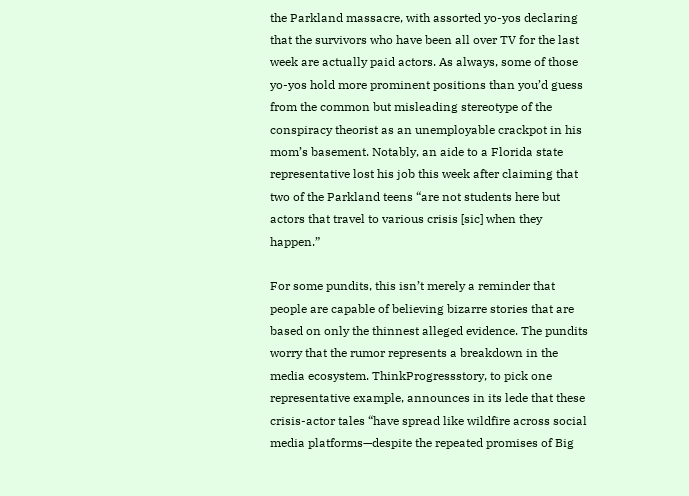the Parkland massacre, with assorted yo-yos declaring that the survivors who have been all over TV for the last week are actually paid actors. As always, some of those yo-yos hold more prominent positions than you’d guess from the common but misleading stereotype of the conspiracy theorist as an unemployable crackpot in his mom’s basement. Notably, an aide to a Florida state representative lost his job this week after claiming that two of the Parkland teens “are not students here but actors that travel to various crisis [sic] when they happen.”

For some pundits, this isn’t merely a reminder that people are capable of believing bizarre stories that are based on only the thinnest alleged evidence. The pundits worry that the rumor represents a breakdown in the media ecosystem. ThinkProgressstory, to pick one representative example, announces in its lede that these crisis-actor tales “have spread like wildfire across social media platforms—despite the repeated promises of Big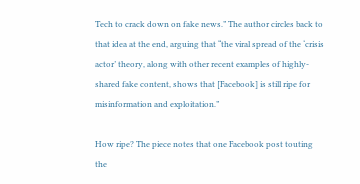Tech to crack down on fake news.” The author circles back to that idea at the end, arguing that “the viral spread of the ‘crisis actor’ theory, along with other recent examples of highly-shared fake content, shows that [Facebook] is still ripe for misinformation and exploitation.”

How ripe? The piece notes that one Facebook post touting the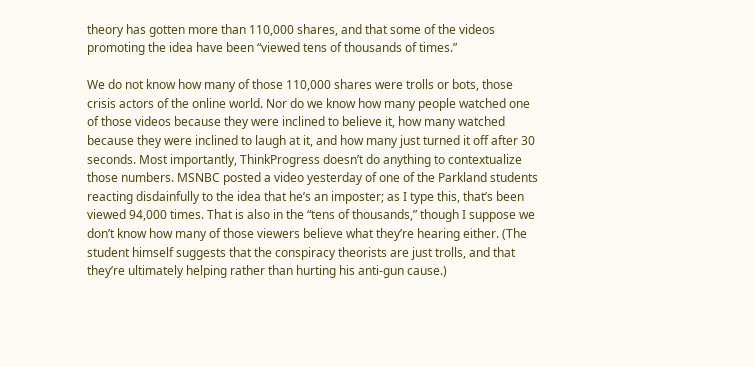theory has gotten more than 110,000 shares, and that some of the videos promoting the idea have been “viewed tens of thousands of times.”

We do not know how many of those 110,000 shares were trolls or bots, those crisis actors of the online world. Nor do we know how many people watched one of those videos because they were inclined to believe it, how many watched because they were inclined to laugh at it, and how many just turned it off after 30 seconds. Most importantly, ThinkProgress doesn’t do anything to contextualize those numbers. MSNBC posted a video yesterday of one of the Parkland students reacting disdainfully to the idea that he’s an imposter; as I type this, that’s been viewed 94,000 times. That is also in the “tens of thousands,” though I suppose we don’t know how many of those viewers believe what they’re hearing either. (The student himself suggests that the conspiracy theorists are just trolls, and that they’re ultimately helping rather than hurting his anti-gun cause.)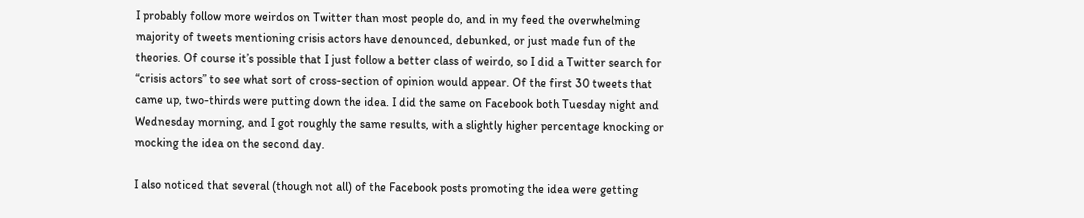I probably follow more weirdos on Twitter than most people do, and in my feed the overwhelming majority of tweets mentioning crisis actors have denounced, debunked, or just made fun of the theories. Of course it’s possible that I just follow a better class of weirdo, so I did a Twitter search for “crisis actors” to see what sort of cross-section of opinion would appear. Of the first 30 tweets that came up, two-thirds were putting down the idea. I did the same on Facebook both Tuesday night and Wednesday morning, and I got roughly the same results, with a slightly higher percentage knocking or mocking the idea on the second day.

I also noticed that several (though not all) of the Facebook posts promoting the idea were getting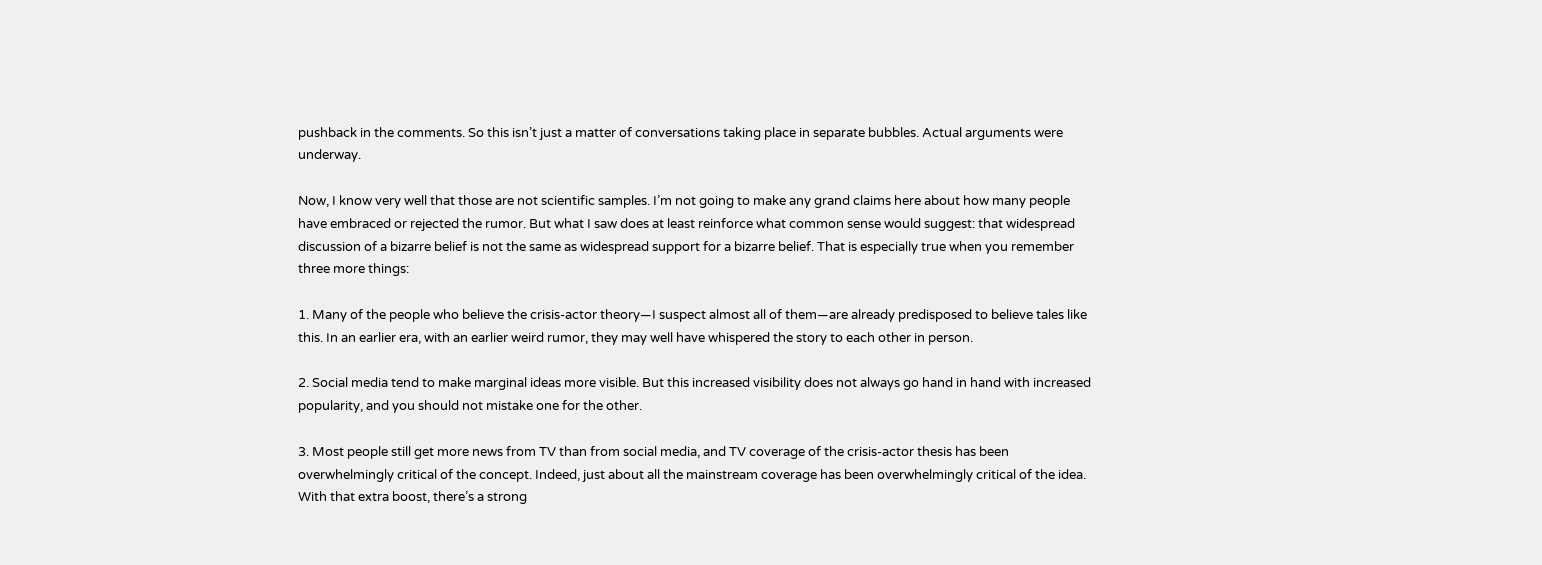pushback in the comments. So this isn’t just a matter of conversations taking place in separate bubbles. Actual arguments were underway.

Now, I know very well that those are not scientific samples. I’m not going to make any grand claims here about how many people have embraced or rejected the rumor. But what I saw does at least reinforce what common sense would suggest: that widespread discussion of a bizarre belief is not the same as widespread support for a bizarre belief. That is especially true when you remember three more things:

1. Many of the people who believe the crisis-actor theory—I suspect almost all of them—are already predisposed to believe tales like this. In an earlier era, with an earlier weird rumor, they may well have whispered the story to each other in person.

2. Social media tend to make marginal ideas more visible. But this increased visibility does not always go hand in hand with increased popularity, and you should not mistake one for the other.

3. Most people still get more news from TV than from social media, and TV coverage of the crisis-actor thesis has been overwhelmingly critical of the concept. Indeed, just about all the mainstream coverage has been overwhelmingly critical of the idea. With that extra boost, there’s a strong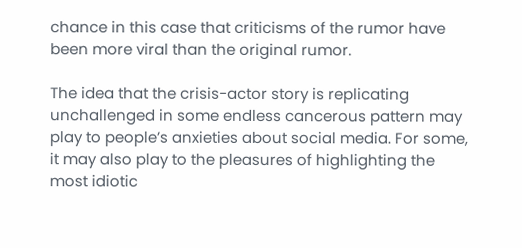chance in this case that criticisms of the rumor have been more viral than the original rumor.

The idea that the crisis-actor story is replicating unchallenged in some endless cancerous pattern may play to people’s anxieties about social media. For some, it may also play to the pleasures of highlighting the most idiotic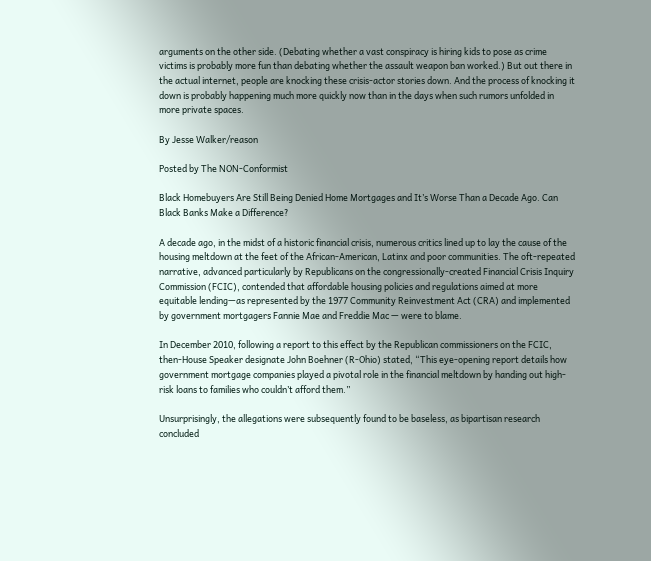arguments on the other side. (Debating whether a vast conspiracy is hiring kids to pose as crime victims is probably more fun than debating whether the assault weapon ban worked.) But out there in the actual internet, people are knocking these crisis-actor stories down. And the process of knocking it down is probably happening much more quickly now than in the days when such rumors unfolded in more private spaces.

By Jesse Walker/reason

Posted by The NON-Conformist

Black Homebuyers Are Still Being Denied Home Mortgages and It’s Worse Than a Decade Ago. Can Black Banks Make a Difference?

A decade ago, in the midst of a historic financial crisis, numerous critics lined up to lay the cause of the housing meltdown at the feet of the African-American, Latinx and poor communities. The oft-repeated narrative, advanced particularly by Republicans on the congressionally-created Financial Crisis Inquiry Commission (FCIC), contended that affordable housing policies and regulations aimed at more equitable lending—as represented by the 1977 Community Reinvestment Act (CRA) and implemented by government mortgagers Fannie Mae and Freddie Mac — were to blame.

In December 2010, following a report to this effect by the Republican commissioners on the FCIC, then-House Speaker designate John Boehner (R-Ohio) stated, “This eye-opening report details how government mortgage companies played a pivotal role in the financial meltdown by handing out high-risk loans to families who couldn’t afford them.”

Unsurprisingly, the allegations were subsequently found to be baseless, as bipartisan research concluded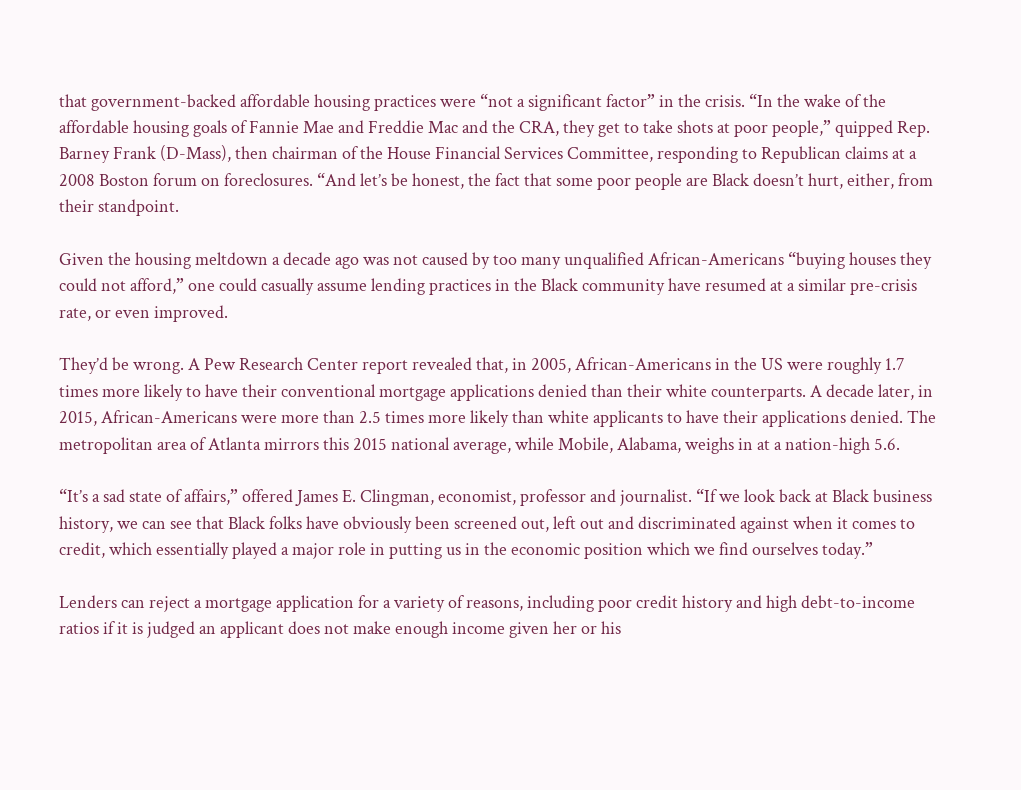that government-backed affordable housing practices were “not a significant factor” in the crisis. “In the wake of the affordable housing goals of Fannie Mae and Freddie Mac and the CRA, they get to take shots at poor people,” quipped Rep. Barney Frank (D-Mass), then chairman of the House Financial Services Committee, responding to Republican claims at a 2008 Boston forum on foreclosures. “And let’s be honest, the fact that some poor people are Black doesn’t hurt, either, from their standpoint.

Given the housing meltdown a decade ago was not caused by too many unqualified African-Americans “buying houses they could not afford,” one could casually assume lending practices in the Black community have resumed at a similar pre-crisis rate, or even improved.

They’d be wrong. A Pew Research Center report revealed that, in 2005, African-Americans in the US were roughly 1.7 times more likely to have their conventional mortgage applications denied than their white counterparts. A decade later, in 2015, African-Americans were more than 2.5 times more likely than white applicants to have their applications denied. The metropolitan area of Atlanta mirrors this 2015 national average, while Mobile, Alabama, weighs in at a nation-high 5.6.

“It’s a sad state of affairs,” offered James E. Clingman, economist, professor and journalist. “If we look back at Black business history, we can see that Black folks have obviously been screened out, left out and discriminated against when it comes to credit, which essentially played a major role in putting us in the economic position which we find ourselves today.”

Lenders can reject a mortgage application for a variety of reasons, including poor credit history and high debt-to-income ratios if it is judged an applicant does not make enough income given her or his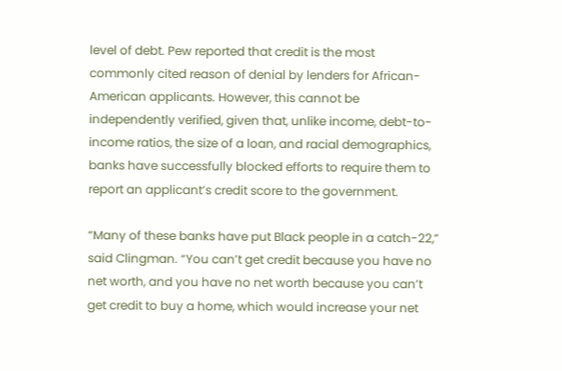level of debt. Pew reported that credit is the most commonly cited reason of denial by lenders for African-American applicants. However, this cannot be independently verified, given that, unlike income, debt-to-income ratios, the size of a loan, and racial demographics, banks have successfully blocked efforts to require them to report an applicant’s credit score to the government.

“Many of these banks have put Black people in a catch-22,” said Clingman. “You can’t get credit because you have no net worth, and you have no net worth because you can’t get credit to buy a home, which would increase your net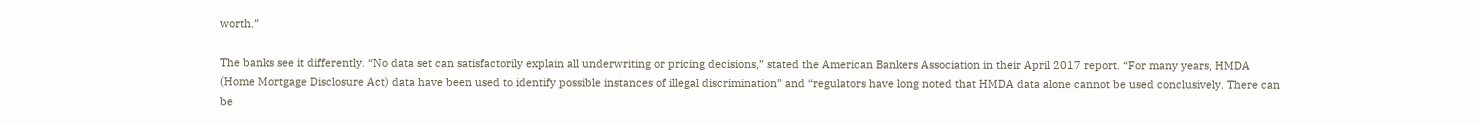worth.”

The banks see it differently. “No data set can satisfactorily explain all underwriting or pricing decisions,” stated the American Bankers Association in their April 2017 report. “For many years, HMDA (Home Mortgage Disclosure Act) data have been used to identify possible instances of illegal discrimination” and “regulators have long noted that HMDA data alone cannot be used conclusively. There can be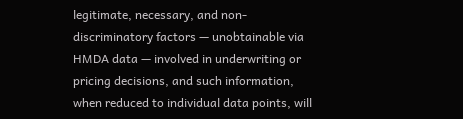legitimate, necessary, and non-discriminatory factors — unobtainable via HMDA data — involved in underwriting or pricing decisions, and such information, when reduced to individual data points, will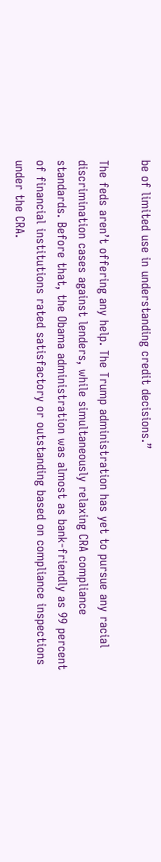be of limited use in understanding credit decisions.”

The feds aren’t offering any help. The Trump administration has yet to pursue any racial discrimination cases against lenders, while simultaneously relaxing CRA compliance standards. Before that, the Obama administration was almost as bank-friendly as 99 percent of financial institutions rated satisfactory or outstanding based on compliance inspections under the CRA.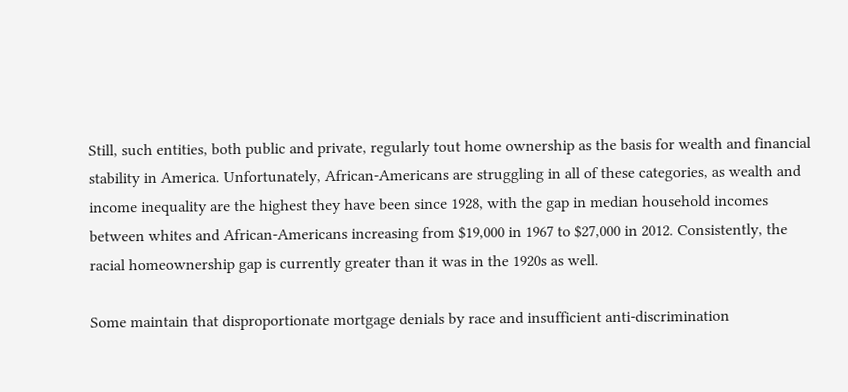Still, such entities, both public and private, regularly tout home ownership as the basis for wealth and financial stability in America. Unfortunately, African-Americans are struggling in all of these categories, as wealth and income inequality are the highest they have been since 1928, with the gap in median household incomes between whites and African-Americans increasing from $19,000 in 1967 to $27,000 in 2012. Consistently, the racial homeownership gap is currently greater than it was in the 1920s as well.

Some maintain that disproportionate mortgage denials by race and insufficient anti-discrimination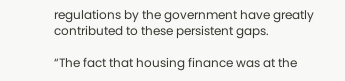regulations by the government have greatly contributed to these persistent gaps.

“The fact that housing finance was at the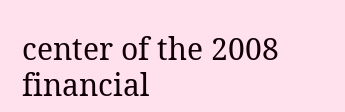center of the 2008 financial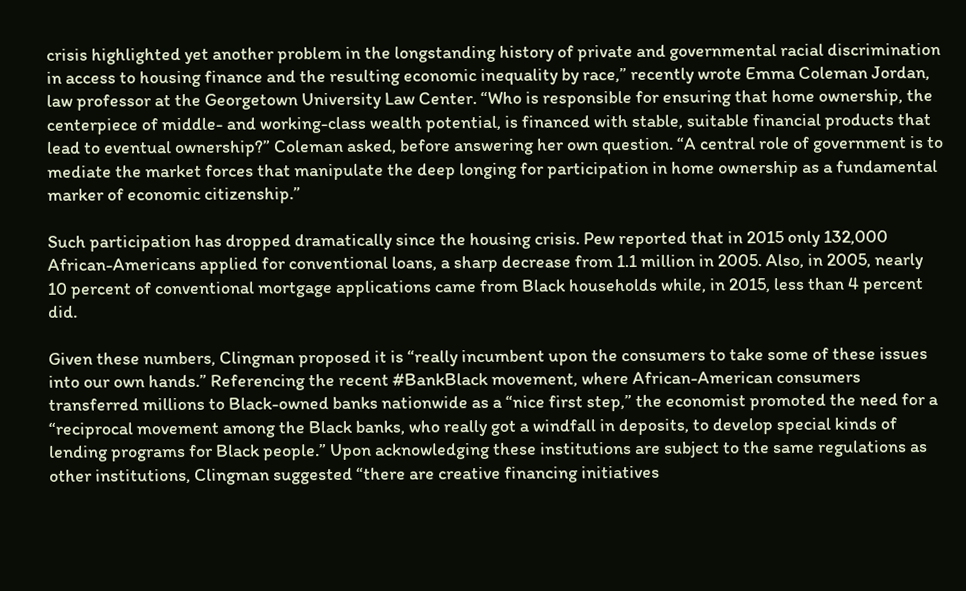crisis highlighted yet another problem in the longstanding history of private and governmental racial discrimination in access to housing finance and the resulting economic inequality by race,” recently wrote Emma Coleman Jordan, law professor at the Georgetown University Law Center. “Who is responsible for ensuring that home ownership, the centerpiece of middle- and working-class wealth potential, is financed with stable, suitable financial products that lead to eventual ownership?” Coleman asked, before answering her own question. “A central role of government is to mediate the market forces that manipulate the deep longing for participation in home ownership as a fundamental marker of economic citizenship.”

Such participation has dropped dramatically since the housing crisis. Pew reported that in 2015 only 132,000 African-Americans applied for conventional loans, a sharp decrease from 1.1 million in 2005. Also, in 2005, nearly 10 percent of conventional mortgage applications came from Black households while, in 2015, less than 4 percent did.

Given these numbers, Clingman proposed it is “really incumbent upon the consumers to take some of these issues into our own hands.” Referencing the recent #BankBlack movement, where African-American consumers transferred millions to Black-owned banks nationwide as a “nice first step,” the economist promoted the need for a “reciprocal movement among the Black banks, who really got a windfall in deposits, to develop special kinds of lending programs for Black people.” Upon acknowledging these institutions are subject to the same regulations as other institutions, Clingman suggested “there are creative financing initiatives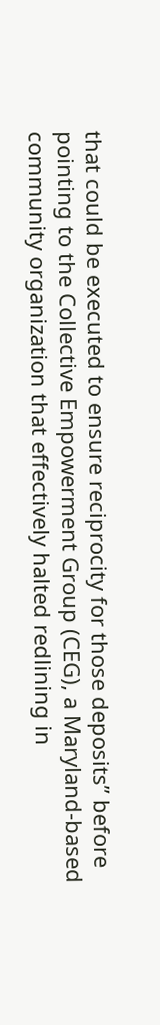that could be executed to ensure reciprocity for those deposits” before pointing to the Collective Empowerment Group (CEG), a Maryland-based community organization that effectively halted redlining in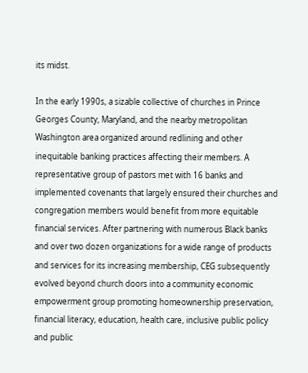its midst.

In the early 1990s, a sizable collective of churches in Prince Georges County, Maryland, and the nearby metropolitan Washington area organized around redlining and other inequitable banking practices affecting their members. A representative group of pastors met with 16 banks and implemented covenants that largely ensured their churches and congregation members would benefit from more equitable financial services. After partnering with numerous Black banks and over two dozen organizations for a wide range of products and services for its increasing membership, CEG subsequently evolved beyond church doors into a community economic empowerment group promoting homeownership preservation, financial literacy, education, health care, inclusive public policy and public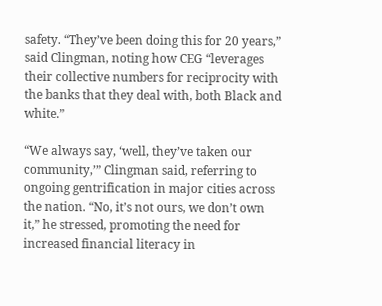safety. “They’ve been doing this for 20 years,” said Clingman, noting how CEG “leverages their collective numbers for reciprocity with the banks that they deal with, both Black and white.”

“We always say, ‘well, they’ve taken our community,’” Clingman said, referring to ongoing gentrification in major cities across the nation. “No, it’s not ours, we don’t own it,” he stressed, promoting the need for increased financial literacy in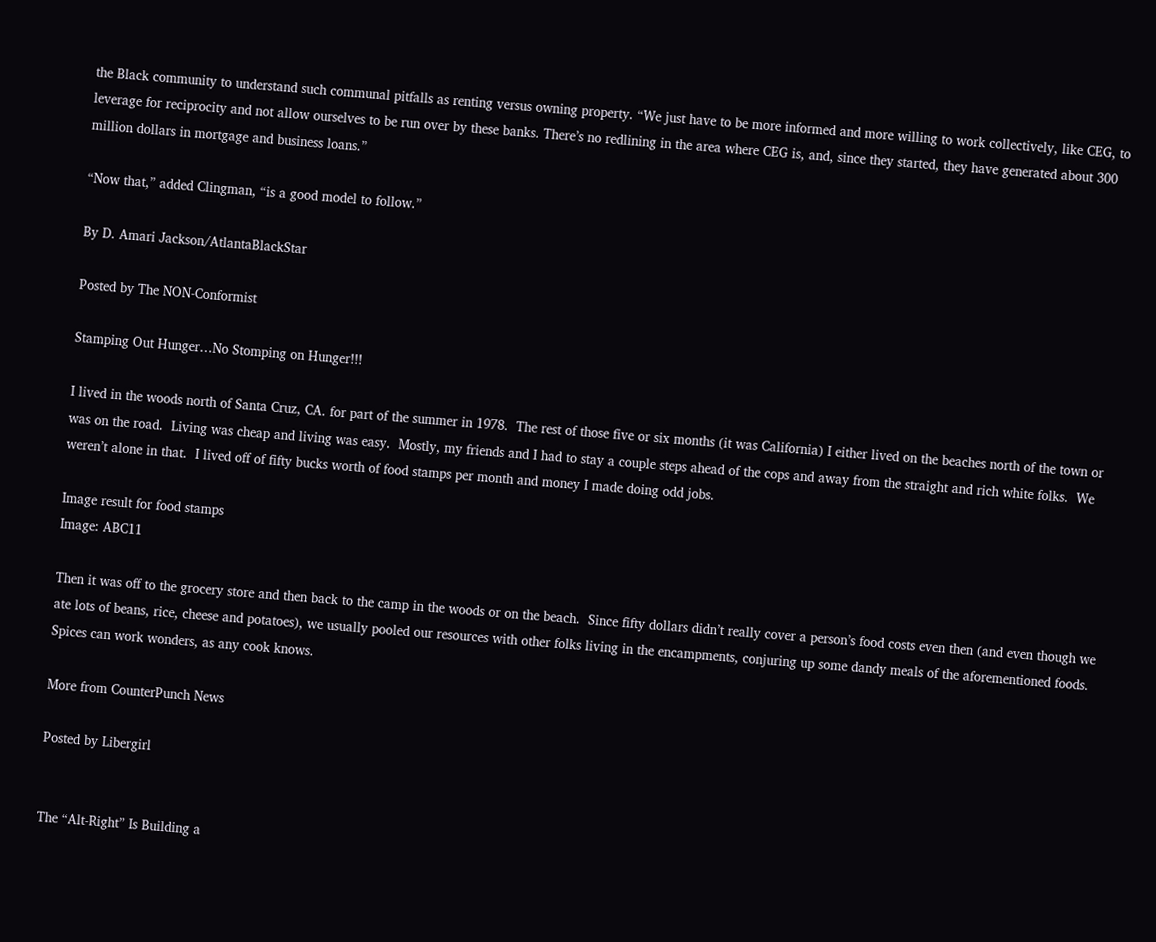the Black community to understand such communal pitfalls as renting versus owning property. “We just have to be more informed and more willing to work collectively, like CEG, to leverage for reciprocity and not allow ourselves to be run over by these banks. There’s no redlining in the area where CEG is, and, since they started, they have generated about 300 million dollars in mortgage and business loans.”

“Now that,” added Clingman, “is a good model to follow.”

By D. Amari Jackson/AtlantaBlackStar

Posted by The NON-Conformist

Stamping Out Hunger…No Stomping on Hunger!!!

I lived in the woods north of Santa Cruz, CA. for part of the summer in 1978.  The rest of those five or six months (it was California) I either lived on the beaches north of the town or was on the road.  Living was cheap and living was easy.  Mostly, my friends and I had to stay a couple steps ahead of the cops and away from the straight and rich white folks.  We weren’t alone in that.  I lived off of fifty bucks worth of food stamps per month and money I made doing odd jobs.

Image result for food stamps
Image: ABC11

Then it was off to the grocery store and then back to the camp in the woods or on the beach.  Since fifty dollars didn’t really cover a person’s food costs even then (and even though we ate lots of beans, rice, cheese and potatoes), we usually pooled our resources with other folks living in the encampments, conjuring up some dandy meals of the aforementioned foods.  Spices can work wonders, as any cook knows.

More from CounterPunch News

Posted by Libergirl


The “Alt-Right” Is Building a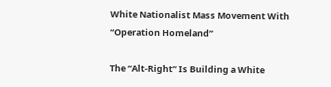White Nationalist Mass Movement With “Operation Homeland”

The “Alt-Right” Is Building a White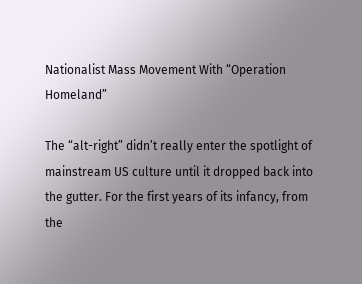Nationalist Mass Movement With “Operation Homeland”

The “alt-right” didn’t really enter the spotlight of mainstream US culture until it dropped back into the gutter. For the first years of its infancy, from the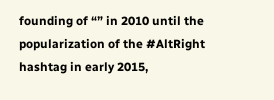founding of “” in 2010 until the popularization of the #AltRight hashtag in early 2015,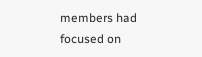members had focused on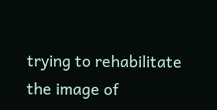trying to rehabilitate the image of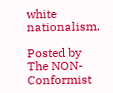white nationalism.

Posted by The NON-Conformist